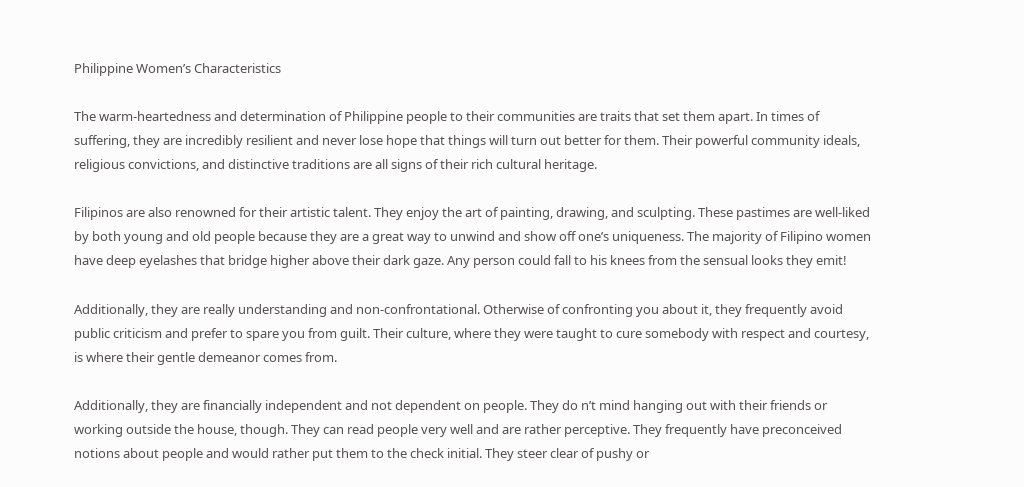Philippine Women’s Characteristics

The warm-heartedness and determination of Philippine people to their communities are traits that set them apart. In times of suffering, they are incredibly resilient and never lose hope that things will turn out better for them. Their powerful community ideals, religious convictions, and distinctive traditions are all signs of their rich cultural heritage.

Filipinos are also renowned for their artistic talent. They enjoy the art of painting, drawing, and sculpting. These pastimes are well-liked by both young and old people because they are a great way to unwind and show off one’s uniqueness. The majority of Filipino women have deep eyelashes that bridge higher above their dark gaze. Any person could fall to his knees from the sensual looks they emit!

Additionally, they are really understanding and non-confrontational. Otherwise of confronting you about it, they frequently avoid public criticism and prefer to spare you from guilt. Their culture, where they were taught to cure somebody with respect and courtesy, is where their gentle demeanor comes from.

Additionally, they are financially independent and not dependent on people. They do n’t mind hanging out with their friends or working outside the house, though. They can read people very well and are rather perceptive. They frequently have preconceived notions about people and would rather put them to the check initial. They steer clear of pushy or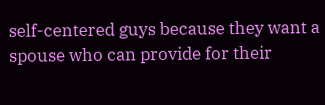self-centered guys because they want a spouse who can provide for their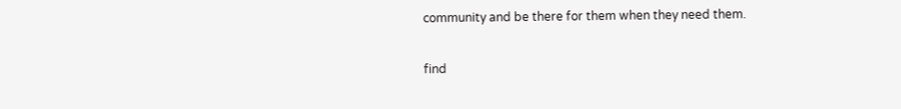community and be there for them when they need them.

find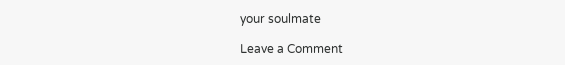your soulmate

Leave a Comment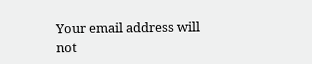Your email address will not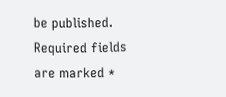be published. Required fields are marked *